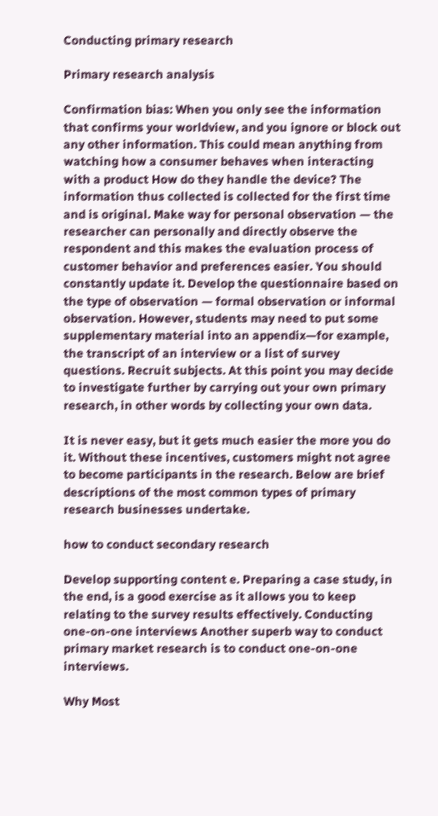Conducting primary research

Primary research analysis

Confirmation bias: When you only see the information that confirms your worldview, and you ignore or block out any other information. This could mean anything from watching how a consumer behaves when interacting with a product How do they handle the device? The information thus collected is collected for the first time and is original. Make way for personal observation — the researcher can personally and directly observe the respondent and this makes the evaluation process of customer behavior and preferences easier. You should constantly update it. Develop the questionnaire based on the type of observation — formal observation or informal observation. However, students may need to put some supplementary material into an appendix—for example, the transcript of an interview or a list of survey questions. Recruit subjects. At this point you may decide to investigate further by carrying out your own primary research, in other words by collecting your own data.

It is never easy, but it gets much easier the more you do it. Without these incentives, customers might not agree to become participants in the research. Below are brief descriptions of the most common types of primary research businesses undertake.

how to conduct secondary research

Develop supporting content e. Preparing a case study, in the end, is a good exercise as it allows you to keep relating to the survey results effectively. Conducting one-on-one interviews Another superb way to conduct primary market research is to conduct one-on-one interviews.

Why Most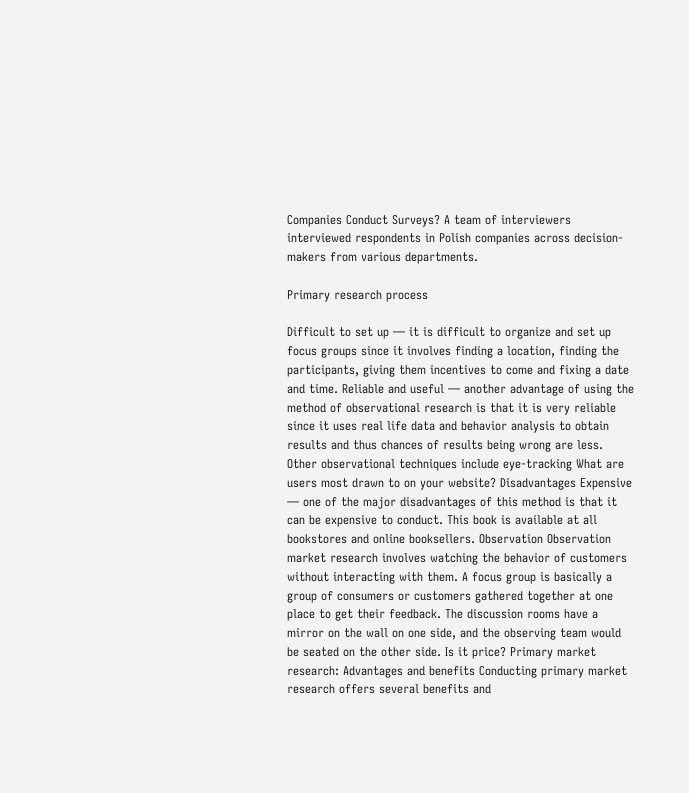Companies Conduct Surveys? A team of interviewers interviewed respondents in Polish companies across decision-makers from various departments.

Primary research process

Difficult to set up — it is difficult to organize and set up focus groups since it involves finding a location, finding the participants, giving them incentives to come and fixing a date and time. Reliable and useful — another advantage of using the method of observational research is that it is very reliable since it uses real life data and behavior analysis to obtain results and thus chances of results being wrong are less. Other observational techniques include eye-tracking What are users most drawn to on your website? Disadvantages Expensive — one of the major disadvantages of this method is that it can be expensive to conduct. This book is available at all bookstores and online booksellers. Observation Observation market research involves watching the behavior of customers without interacting with them. A focus group is basically a group of consumers or customers gathered together at one place to get their feedback. The discussion rooms have a mirror on the wall on one side, and the observing team would be seated on the other side. Is it price? Primary market research: Advantages and benefits Conducting primary market research offers several benefits and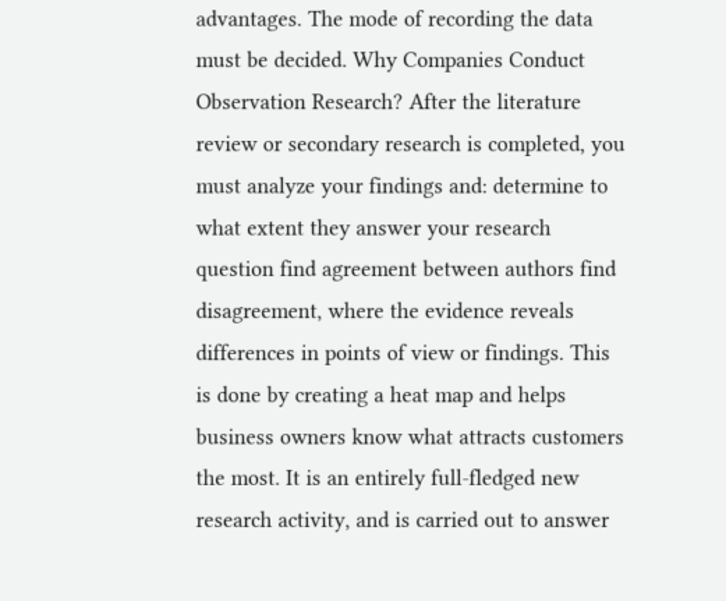advantages. The mode of recording the data must be decided. Why Companies Conduct Observation Research? After the literature review or secondary research is completed, you must analyze your findings and: determine to what extent they answer your research question find agreement between authors find disagreement, where the evidence reveals differences in points of view or findings. This is done by creating a heat map and helps business owners know what attracts customers the most. It is an entirely full-fledged new research activity, and is carried out to answer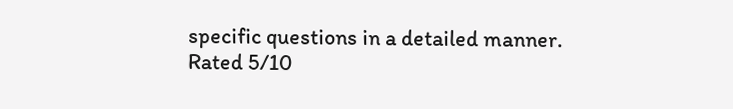specific questions in a detailed manner.
Rated 5/10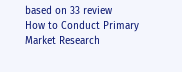based on 33 review
How to Conduct Primary Market Research